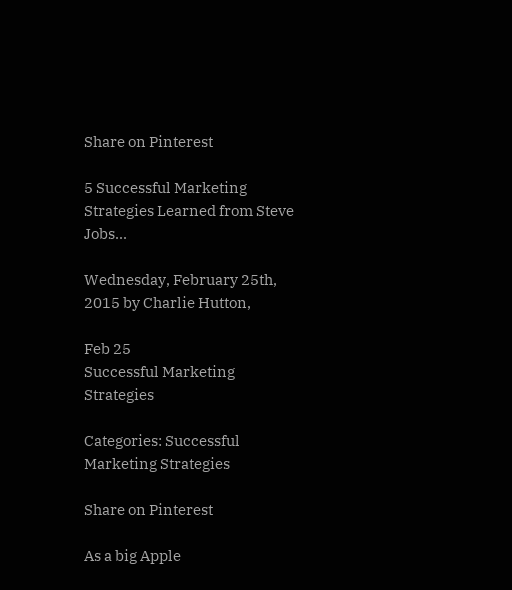Share on Pinterest

5 Successful Marketing Strategies Learned from Steve Jobs...

Wednesday, February 25th, 2015 by Charlie Hutton,

Feb 25
Successful Marketing Strategies

Categories: Successful Marketing Strategies

Share on Pinterest

As a big Apple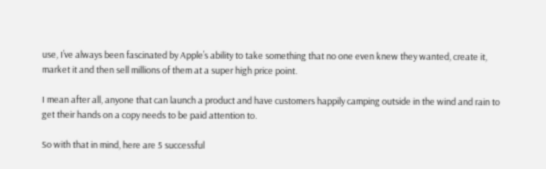use, I’ve always been fascinated by Apple’s ability to take something that no one even knew they wanted, create it, market it and then sell millions of them at a super high price point.

I mean after all, anyone that can launch a product and have customers happily camping outside in the wind and rain to get their hands on a copy needs to be paid attention to.

So with that in mind, here are 5 successful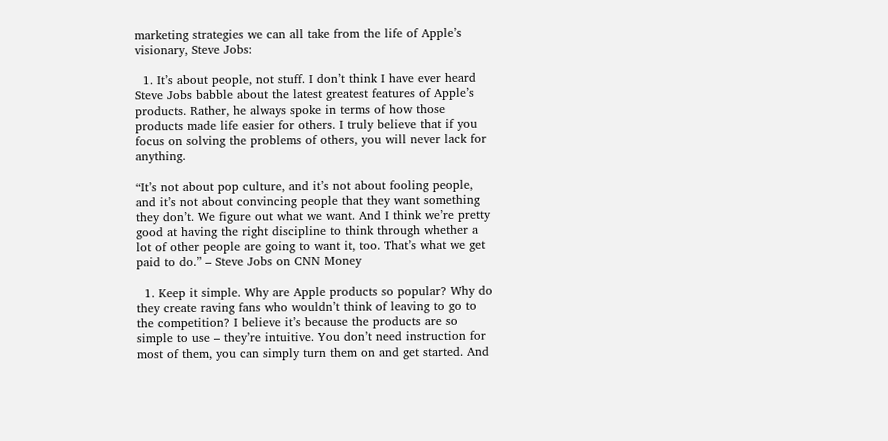marketing strategies we can all take from the life of Apple’s visionary, Steve Jobs:

  1. It’s about people, not stuff. I don’t think I have ever heard Steve Jobs babble about the latest greatest features of Apple’s products. Rather, he always spoke in terms of how those products made life easier for others. I truly believe that if you focus on solving the problems of others, you will never lack for anything.

“It’s not about pop culture, and it’s not about fooling people, and it’s not about convincing people that they want something they don’t. We figure out what we want. And I think we’re pretty good at having the right discipline to think through whether a lot of other people are going to want it, too. That’s what we get paid to do.” – Steve Jobs on CNN Money

  1. Keep it simple. Why are Apple products so popular? Why do they create raving fans who wouldn’t think of leaving to go to the competition? I believe it’s because the products are so simple to use – they’re intuitive. You don’t need instruction for most of them, you can simply turn them on and get started. And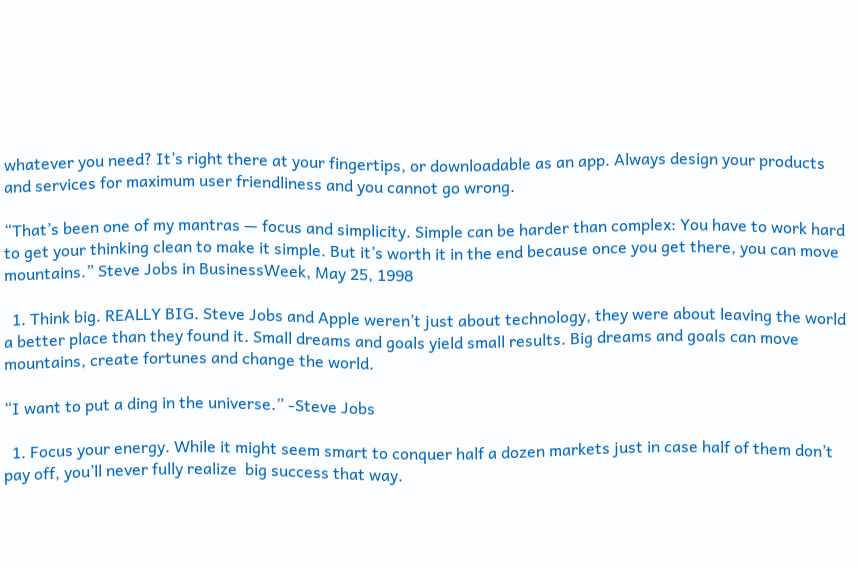whatever you need? It’s right there at your fingertips, or downloadable as an app. Always design your products and services for maximum user friendliness and you cannot go wrong.

“That’s been one of my mantras — focus and simplicity. Simple can be harder than complex: You have to work hard to get your thinking clean to make it simple. But it’s worth it in the end because once you get there, you can move mountains.” Steve Jobs in BusinessWeek, May 25, 1998

  1. Think big. REALLY BIG. Steve Jobs and Apple weren’t just about technology, they were about leaving the world a better place than they found it. Small dreams and goals yield small results. Big dreams and goals can move mountains, create fortunes and change the world.

“I want to put a ding in the universe.” -Steve Jobs

  1. Focus your energy. While it might seem smart to conquer half a dozen markets just in case half of them don’t pay off, you’ll never fully realize  big success that way.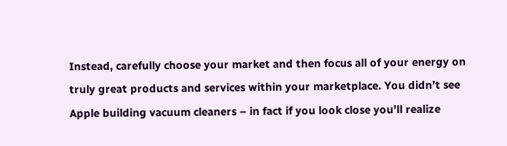Instead, carefully choose your market and then focus all of your energy on truly great products and services within your marketplace. You didn’t see Apple building vacuum cleaners – in fact if you look close you’ll realize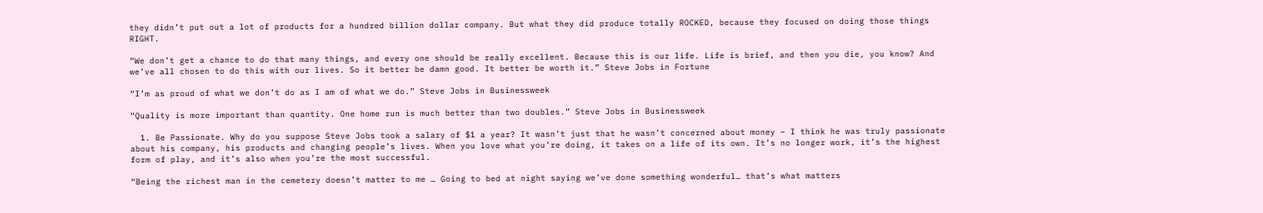they didn’t put out a lot of products for a hundred billion dollar company. But what they did produce totally ROCKED, because they focused on doing those things RIGHT.

“We don’t get a chance to do that many things, and every one should be really excellent. Because this is our life. Life is brief, and then you die, you know? And we’ve all chosen to do this with our lives. So it better be damn good. It better be worth it.” Steve Jobs in Fortune

“I’m as proud of what we don’t do as I am of what we do.” Steve Jobs in Businessweek

“Quality is more important than quantity. One home run is much better than two doubles.” Steve Jobs in Businessweek

  1. Be Passionate. Why do you suppose Steve Jobs took a salary of $1 a year? It wasn’t just that he wasn’t concerned about money – I think he was truly passionate about his company, his products and changing people’s lives. When you love what you’re doing, it takes on a life of its own. It’s no longer work, it’s the highest form of play, and it’s also when you’re the most successful.

“Being the richest man in the cemetery doesn’t matter to me … Going to bed at night saying we’ve done something wonderful… that’s what matters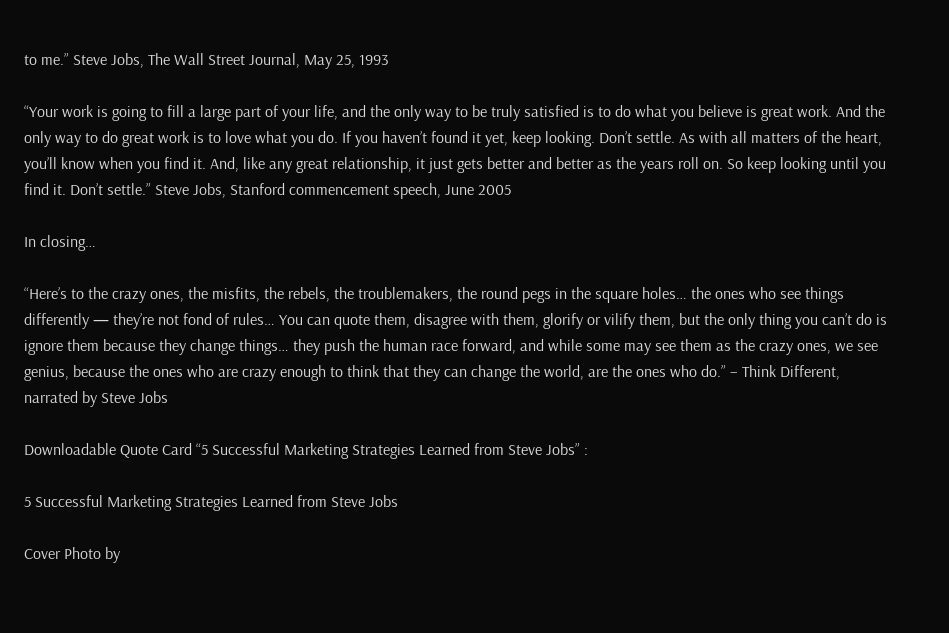to me.” Steve Jobs, The Wall Street Journal, May 25, 1993

“Your work is going to fill a large part of your life, and the only way to be truly satisfied is to do what you believe is great work. And the only way to do great work is to love what you do. If you haven’t found it yet, keep looking. Don’t settle. As with all matters of the heart, you’ll know when you find it. And, like any great relationship, it just gets better and better as the years roll on. So keep looking until you find it. Don’t settle.” Steve Jobs, Stanford commencement speech, June 2005

In closing…

“Here’s to the crazy ones, the misfits, the rebels, the troublemakers, the round pegs in the square holes… the ones who see things differently — they’re not fond of rules… You can quote them, disagree with them, glorify or vilify them, but the only thing you can’t do is ignore them because they change things… they push the human race forward, and while some may see them as the crazy ones, we see genius, because the ones who are crazy enough to think that they can change the world, are the ones who do.” – Think Different, narrated by Steve Jobs

Downloadable Quote Card “5 Successful Marketing Strategies Learned from Steve Jobs” :

5 Successful Marketing Strategies Learned from Steve Jobs

Cover Photo by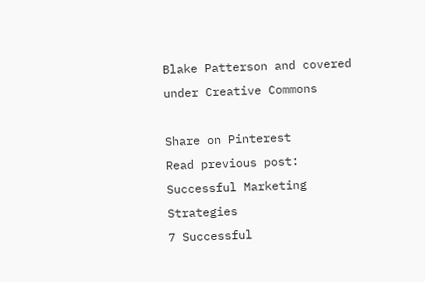Blake Patterson and covered under Creative Commons

Share on Pinterest
Read previous post:
Successful Marketing Strategies
7 Successful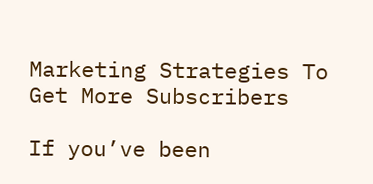Marketing Strategies To Get More Subscribers

If you’ve been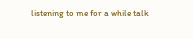listening to me for a while talk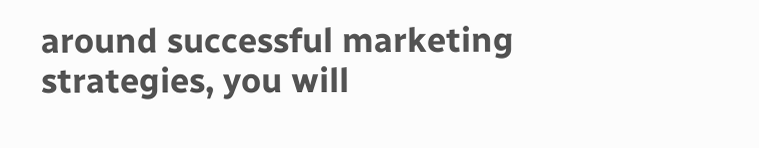around successful marketing strategies, you will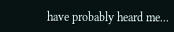have probably heard me...